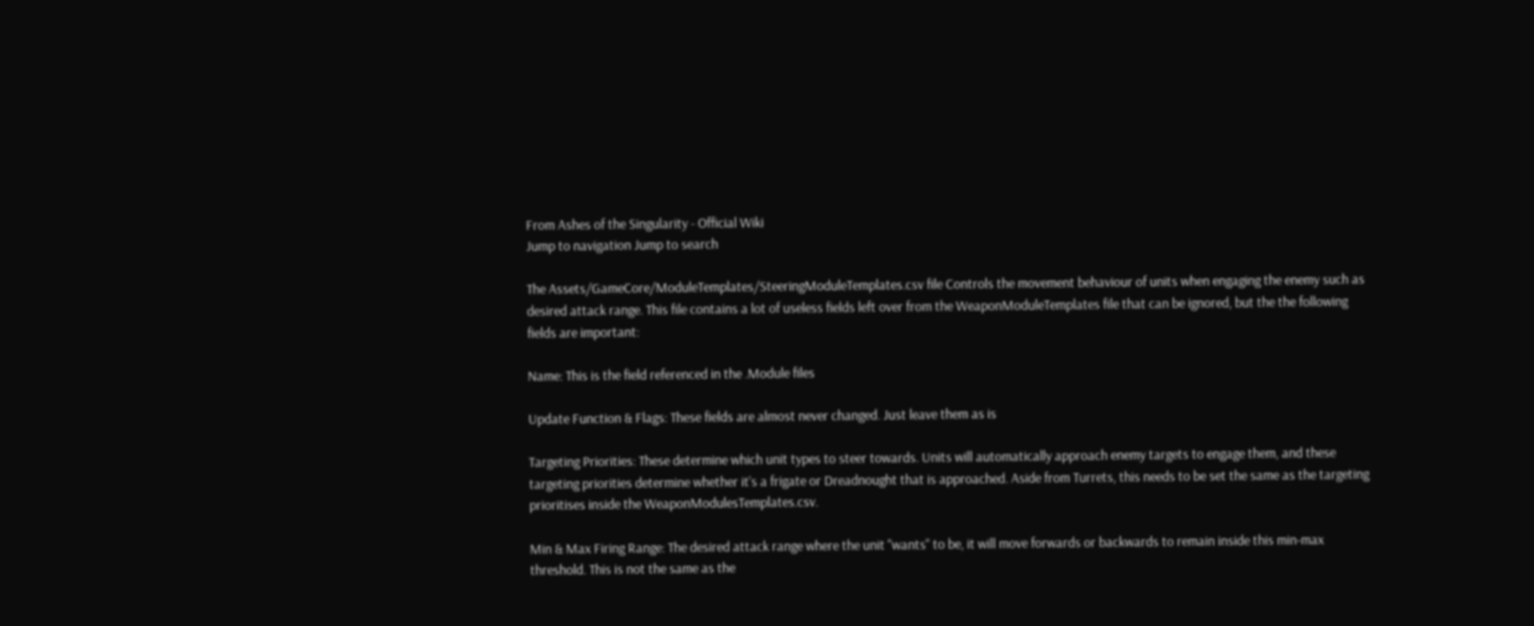From Ashes of the Singularity - Official Wiki
Jump to navigation Jump to search

The Assets/GameCore/ModuleTemplates/SteeringModuleTemplates.csv file Controls the movement behaviour of units when engaging the enemy such as desired attack range. This file contains a lot of useless fields left over from the WeaponModuleTemplates file that can be ignored, but the the following fields are important:

Name: This is the field referenced in the .Module files

Update Function & Flags: These fields are almost never changed. Just leave them as is

Targeting Priorities: These determine which unit types to steer towards. Units will automatically approach enemy targets to engage them, and these targeting priorities determine whether it's a frigate or Dreadnought that is approached. Aside from Turrets, this needs to be set the same as the targeting prioritises inside the WeaponModulesTemplates.csv.

Min & Max Firing Range: The desired attack range where the unit "wants" to be, it will move forwards or backwards to remain inside this min-max threshold. This is not the same as the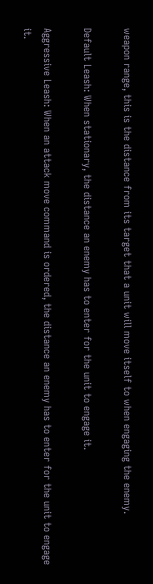weapon range, this is the distance from its target that a unit will move itself to when engaging the enemy.

Default Leash: When stationary, the distance an enemy has to enter for the unit to engage it.

Aggressive Leash: When an attack move command is ordered, the distance an enemy has to enter for the unit to engage it.